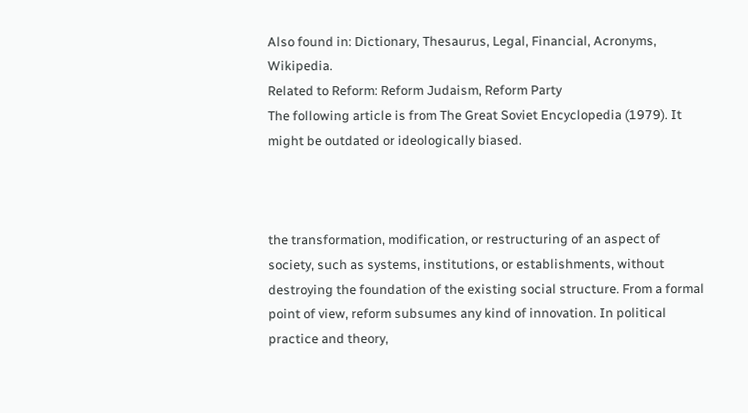Also found in: Dictionary, Thesaurus, Legal, Financial, Acronyms, Wikipedia.
Related to Reform: Reform Judaism, Reform Party
The following article is from The Great Soviet Encyclopedia (1979). It might be outdated or ideologically biased.



the transformation, modification, or restructuring of an aspect of society, such as systems, institutions, or establishments, without destroying the foundation of the existing social structure. From a formal point of view, reform subsumes any kind of innovation. In political practice and theory,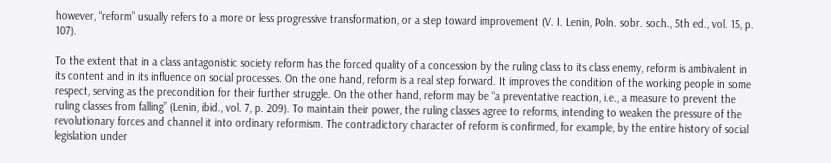however, “reform” usually refers to a more or less progressive transformation, or a step toward improvement (V. I. Lenin, Poln. sobr. soch., 5th ed., vol. 15, p. 107).

To the extent that in a class antagonistic society reform has the forced quality of a concession by the ruling class to its class enemy, reform is ambivalent in its content and in its influence on social processes. On the one hand, reform is a real step forward. It improves the condition of the working people in some respect, serving as the precondition for their further struggle. On the other hand, reform may be “a preventative reaction, i.e., a measure to prevent the ruling classes from falling” (Lenin, ibid., vol. 7, p. 209). To maintain their power, the ruling classes agree to reforms, intending to weaken the pressure of the revolutionary forces and channel it into ordinary reformism. The contradictory character of reform is confirmed, for example, by the entire history of social legislation under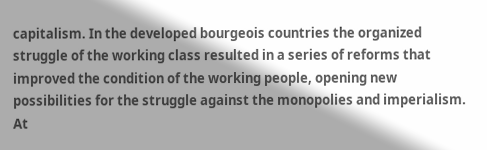capitalism. In the developed bourgeois countries the organized struggle of the working class resulted in a series of reforms that improved the condition of the working people, opening new possibilities for the struggle against the monopolies and imperialism. At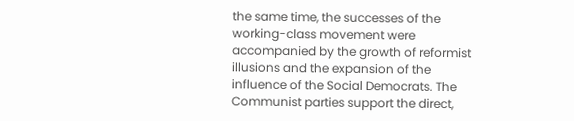the same time, the successes of the working-class movement were accompanied by the growth of reformist illusions and the expansion of the influence of the Social Democrats. The Communist parties support the direct,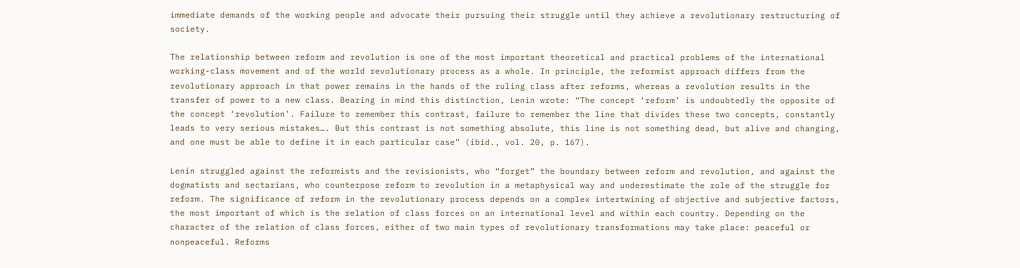immediate demands of the working people and advocate their pursuing their struggle until they achieve a revolutionary restructuring of society.

The relationship between reform and revolution is one of the most important theoretical and practical problems of the international working-class movement and of the world revolutionary process as a whole. In principle, the reformist approach differs from the revolutionary approach in that power remains in the hands of the ruling class after reforms, whereas a revolution results in the transfer of power to a new class. Bearing in mind this distinction, Lenin wrote: “The concept ‘reform’ is undoubtedly the opposite of the concept ‘revolution’. Failure to remember this contrast, failure to remember the line that divides these two concepts, constantly leads to very serious mistakes…. But this contrast is not something absolute, this line is not something dead, but alive and changing, and one must be able to define it in each particular case” (ibid., vol. 20, p. 167).

Lenin struggled against the reformists and the revisionists, who “forget” the boundary between reform and revolution, and against the dogmatists and sectarians, who counterpose reform to revolution in a metaphysical way and underestimate the role of the struggle for reform. The significance of reform in the revolutionary process depends on a complex intertwining of objective and subjective factors, the most important of which is the relation of class forces on an international level and within each country. Depending on the character of the relation of class forces, either of two main types of revolutionary transformations may take place: peaceful or nonpeaceful. Reforms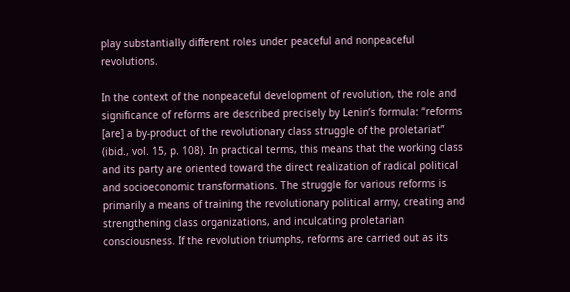play substantially different roles under peaceful and nonpeaceful revolutions.

In the context of the nonpeaceful development of revolution, the role and significance of reforms are described precisely by Lenin’s formula: “reforms [are] a by-product of the revolutionary class struggle of the proletariat” (ibid., vol. 15, p. 108). In practical terms, this means that the working class and its party are oriented toward the direct realization of radical political and socioeconomic transformations. The struggle for various reforms is primarily a means of training the revolutionary political army, creating and strengthening class organizations, and inculcating proletarian consciousness. If the revolution triumphs, reforms are carried out as its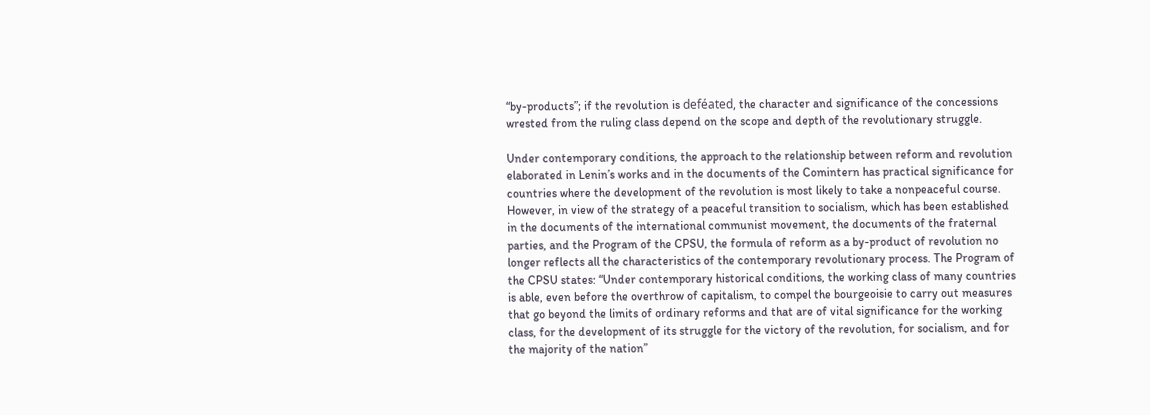“by-products”; if the revolution is deféated, the character and significance of the concessions wrested from the ruling class depend on the scope and depth of the revolutionary struggle.

Under contemporary conditions, the approach to the relationship between reform and revolution elaborated in Lenin’s works and in the documents of the Comintern has practical significance for countries where the development of the revolution is most likely to take a nonpeaceful course. However, in view of the strategy of a peaceful transition to socialism, which has been established in the documents of the international communist movement, the documents of the fraternal parties, and the Program of the CPSU, the formula of reform as a by-product of revolution no longer reflects all the characteristics of the contemporary revolutionary process. The Program of the CPSU states: “Under contemporary historical conditions, the working class of many countries is able, even before the overthrow of capitalism, to compel the bourgeoisie to carry out measures that go beyond the limits of ordinary reforms and that are of vital significance for the working class, for the development of its struggle for the victory of the revolution, for socialism, and for the majority of the nation”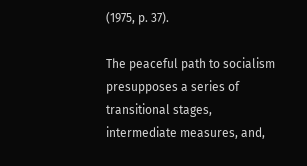(1975, p. 37).

The peaceful path to socialism presupposes a series of transitional stages, intermediate measures, and,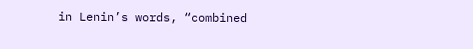in Lenin’s words, “combined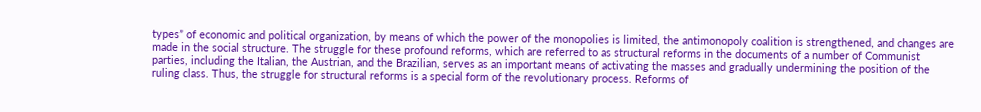types” of economic and political organization, by means of which the power of the monopolies is limited, the antimonopoly coalition is strengthened, and changes are made in the social structure. The struggle for these profound reforms, which are referred to as structural reforms in the documents of a number of Communist parties, including the Italian, the Austrian, and the Brazilian, serves as an important means of activating the masses and gradually undermining the position of the ruling class. Thus, the struggle for structural reforms is a special form of the revolutionary process. Reforms of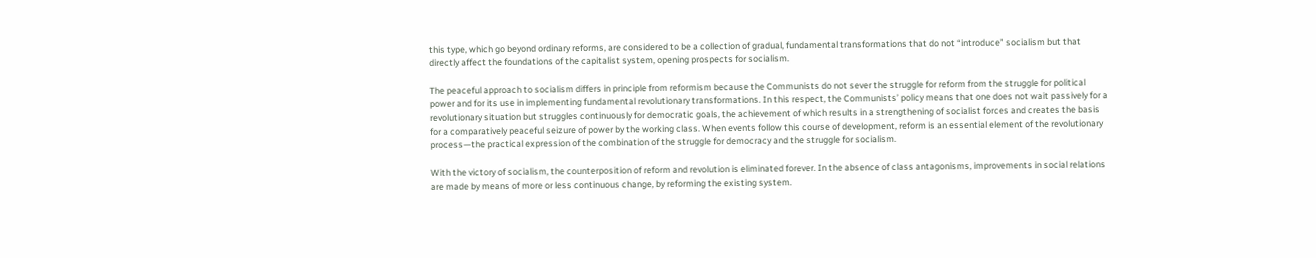this type, which go beyond ordinary reforms, are considered to be a collection of gradual, fundamental transformations that do not “introduce” socialism but that directly affect the foundations of the capitalist system, opening prospects for socialism.

The peaceful approach to socialism differs in principle from reformism because the Communists do not sever the struggle for reform from the struggle for political power and for its use in implementing fundamental revolutionary transformations. In this respect, the Communists’ policy means that one does not wait passively for a revolutionary situation but struggles continuously for democratic goals, the achievement of which results in a strengthening of socialist forces and creates the basis for a comparatively peaceful seizure of power by the working class. When events follow this course of development, reform is an essential element of the revolutionary process—the practical expression of the combination of the struggle for democracy and the struggle for socialism.

With the victory of socialism, the counterposition of reform and revolution is eliminated forever. In the absence of class antagonisms, improvements in social relations are made by means of more or less continuous change, by reforming the existing system.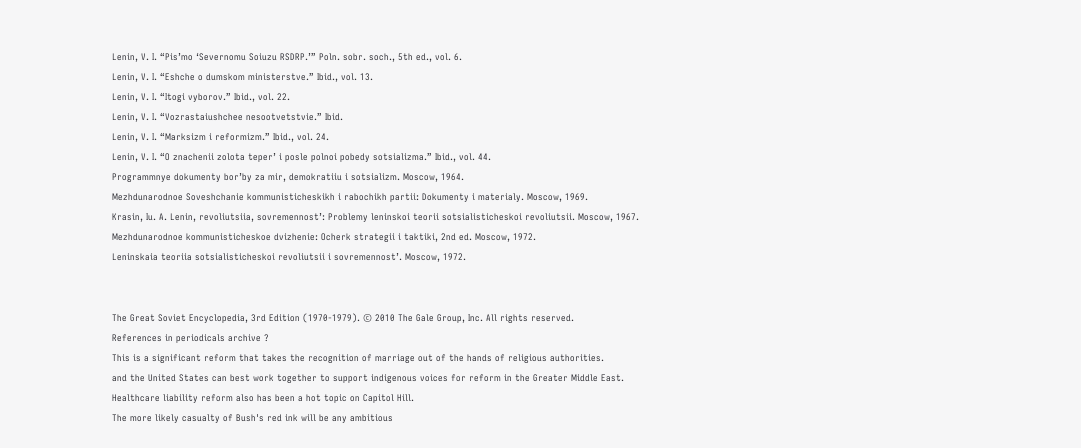Lenin, V. I. “Pis’mo ‘Severnomu Soiuzu RSDRP.’” Poln. sobr. soch., 5th ed., vol. 6.
Lenin, V. I. “Eshche o dumskom ministerstve.” Ibid., vol. 13.
Lenin, V. I. “Itogi vyborov.” Ibid., vol. 22.
Lenin, V. I. “Vozrastaiushchee nesootvetstvie.” Ibid.
Lenin, V. I. “Marksizm i reformizm.” Ibid., vol. 24.
Lenin, V. I. “O znachenii zolota teper’ i posle polnoi pobedy sotsializma.” Ibid., vol. 44.
Programmnye dokumenty bor’by za mir, demokratiiu i sotsializm. Moscow, 1964.
Mezhdunarodnoe Soveshchanie kommunisticheskikh i rabochikh partii: Dokumenty i materialy. Moscow, 1969.
Krasin, Iu. A. Lenin, revoliutsiia, sovremennost’: Problemy leninskoi teorii sotsialisticheskoi revoliutsii. Moscow, 1967.
Mezhdunarodnoe kommunisticheskoe dvizhenie: Ocherk strategii i taktiki, 2nd ed. Moscow, 1972.
Leninskaia teoriia sotsialisticheskoi revoliutsii i sovremennost’. Moscow, 1972.


The Great Soviet Encyclopedia, 3rd Edition (1970-1979). © 2010 The Gale Group, Inc. All rights reserved.
References in periodicals archive ?
This is a significant reform that takes the recognition of marriage out of the hands of religious authorities.
and the United States can best work together to support indigenous voices for reform in the Greater Middle East.
Healthcare liability reform also has been a hot topic on Capitol Hill.
The more likely casualty of Bush's red ink will be any ambitious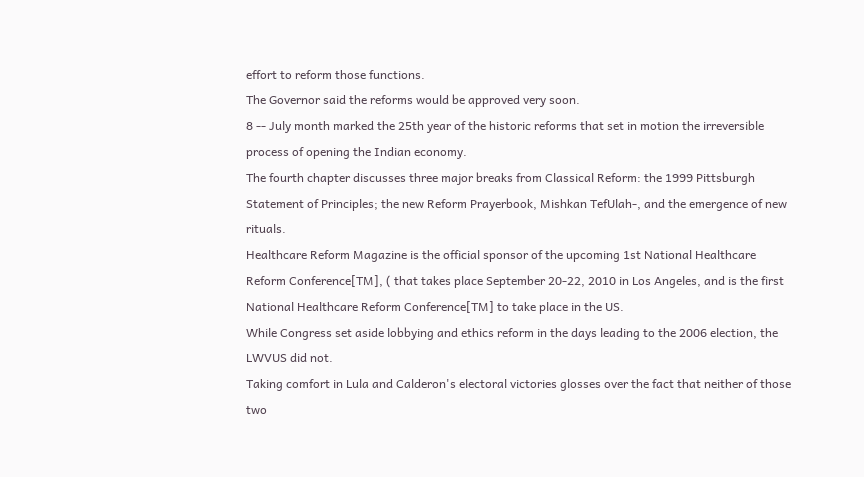effort to reform those functions.
The Governor said the reforms would be approved very soon.
8 -- July month marked the 25th year of the historic reforms that set in motion the irreversible process of opening the Indian economy.
The fourth chapter discusses three major breaks from Classical Reform: the 1999 Pittsburgh Statement of Principles; the new Reform Prayerbook, Mishkan TefUlah-, and the emergence of new rituals.
Healthcare Reform Magazine is the official sponsor of the upcoming 1st National Healthcare Reform Conference[TM], ( that takes place September 20-22, 2010 in Los Angeles, and is the first National Healthcare Reform Conference[TM] to take place in the US.
While Congress set aside lobbying and ethics reform in the days leading to the 2006 election, the LWVUS did not.
Taking comfort in Lula and Calderon's electoral victories glosses over the fact that neither of those two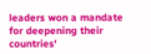leaders won a mandate for deepening their countries'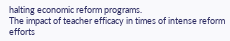halting economic reform programs.
The impact of teacher efficacy in times of intense reform efforts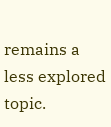remains a less explored topic.